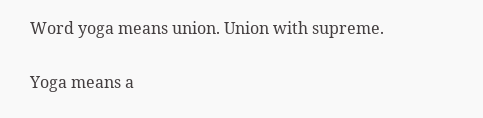Word yoga means union. Union with supreme.

Yoga means a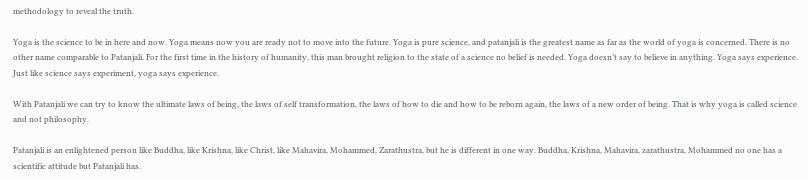methodology to reveal the truth.

Yoga is the science to be in here and now. Yoga means now you are ready not to move into the future. Yoga is pure science, and patanjali is the greatest name as far as the world of yoga is concerned. There is no other name comparable to Patanjali. For the first time in the history of humanity, this man brought religion to the state of a science no belief is needed. Yoga doesn’t say to believe in anything. Yoga says experience. Just like science says experiment, yoga says experience.

With Patanjali we can try to know the ultimate laws of being, the laws of self transformation, the laws of how to die and how to be reborn again, the laws of a new order of being. That is why yoga is called science and not philosophy.

Patanjali is an enlightened person like Buddha, like Krishna, like Christ, like Mahavira, Mohammed, Zarathustra, but he is different in one way. Buddha, Krishna, Mahavira, zarathustra, Mohammed no one has a scientific attitude but Patanjali has.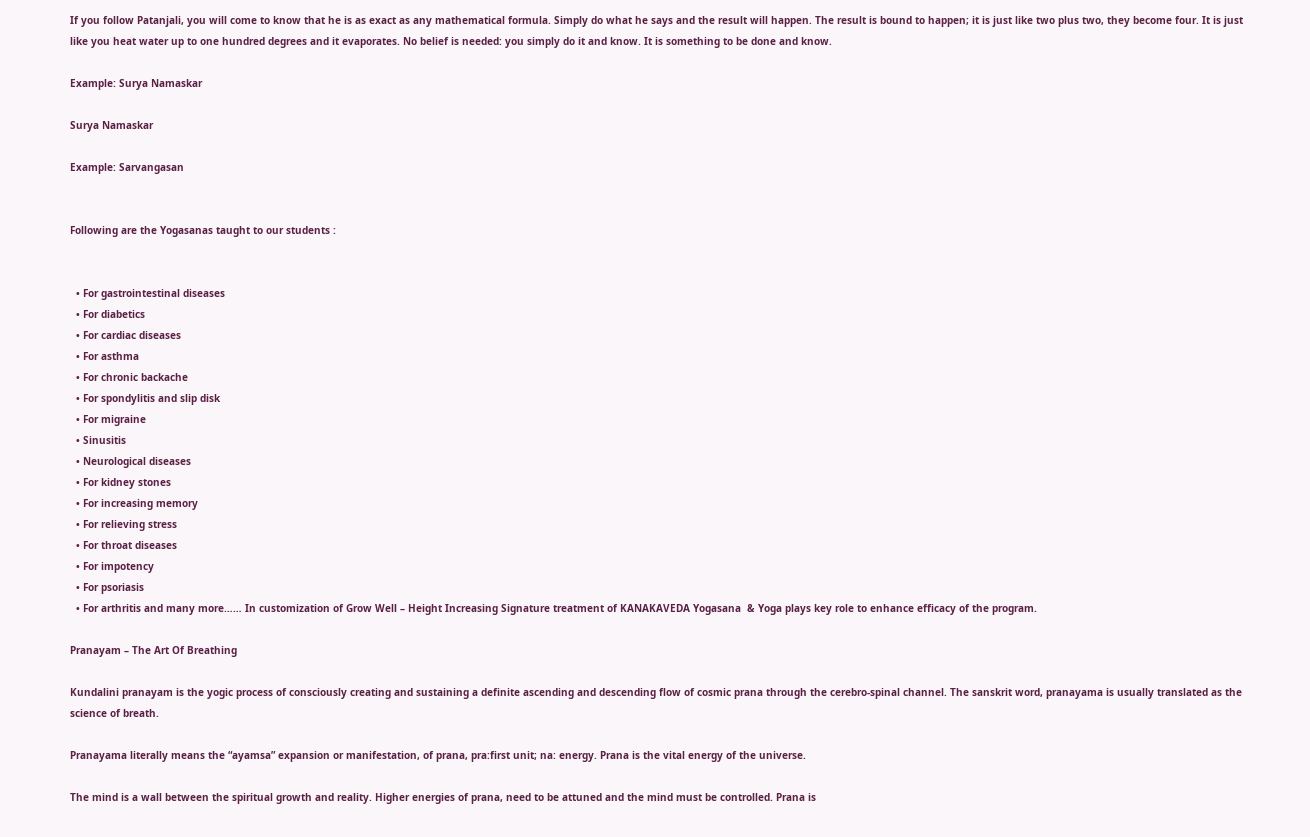If you follow Patanjali, you will come to know that he is as exact as any mathematical formula. Simply do what he says and the result will happen. The result is bound to happen; it is just like two plus two, they become four. It is just like you heat water up to one hundred degrees and it evaporates. No belief is needed: you simply do it and know. It is something to be done and know.

Example: Surya Namaskar

Surya Namaskar

Example: Sarvangasan


Following are the Yogasanas taught to our students :


  • For gastrointestinal diseases
  • For diabetics
  • For cardiac diseases
  • For asthma
  • For chronic backache
  • For spondylitis and slip disk
  • For migraine
  • Sinusitis
  • Neurological diseases
  • For kidney stones
  • For increasing memory
  • For relieving stress
  • For throat diseases
  • For impotency
  • For psoriasis
  • For arthritis and many more…… In customization of Grow Well – Height Increasing Signature treatment of KANAKAVEDA Yogasana  & Yoga plays key role to enhance efficacy of the program.

Pranayam – The Art Of Breathing

Kundalini pranayam is the yogic process of consciously creating and sustaining a definite ascending and descending flow of cosmic prana through the cerebro-spinal channel. The sanskrit word, pranayama is usually translated as the science of breath.

Pranayama literally means the “ayamsa” expansion or manifestation, of prana, pra:first unit; na: energy. Prana is the vital energy of the universe.

The mind is a wall between the spiritual growth and reality. Higher energies of prana, need to be attuned and the mind must be controlled. Prana is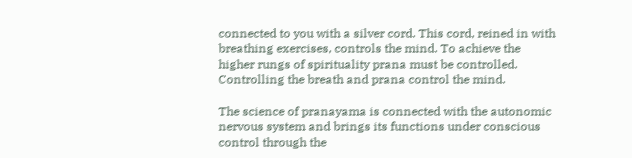connected to you with a silver cord. This cord, reined in with breathing exercises, controls the mind. To achieve the higher rungs of spirituality prana must be controlled. Controlling the breath and prana control the mind.

The science of pranayama is connected with the autonomic nervous system and brings its functions under conscious control through the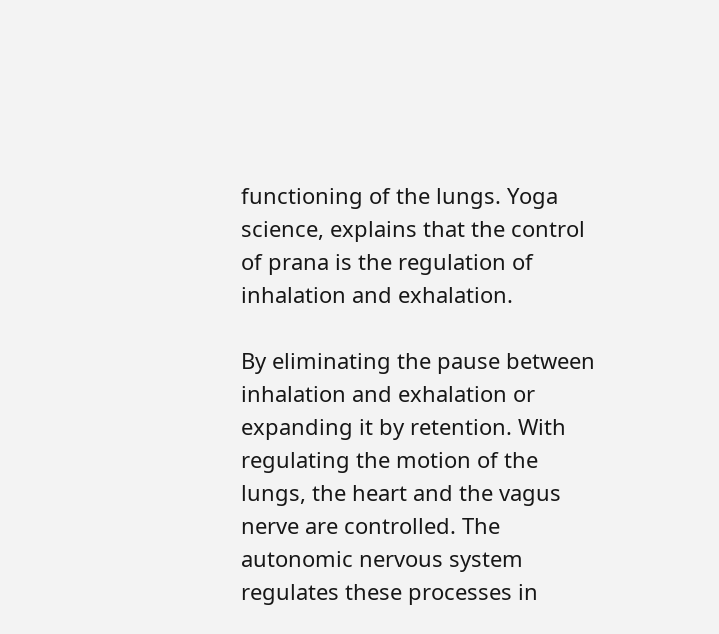functioning of the lungs. Yoga science, explains that the control of prana is the regulation of inhalation and exhalation.

By eliminating the pause between inhalation and exhalation or expanding it by retention. With regulating the motion of the lungs, the heart and the vagus nerve are controlled. The autonomic nervous system regulates these processes in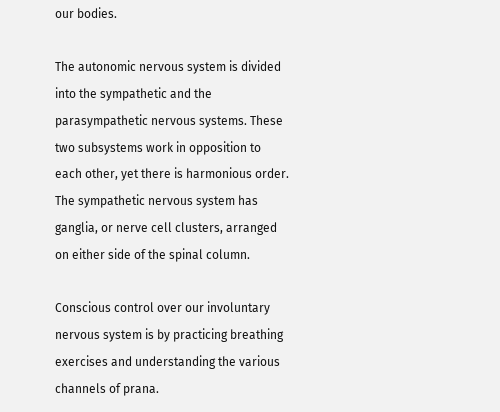our bodies.

The autonomic nervous system is divided into the sympathetic and the parasympathetic nervous systems. These two subsystems work in opposition to each other, yet there is harmonious order. The sympathetic nervous system has ganglia, or nerve cell clusters, arranged on either side of the spinal column.

Conscious control over our involuntary nervous system is by practicing breathing exercises and understanding the various channels of prana.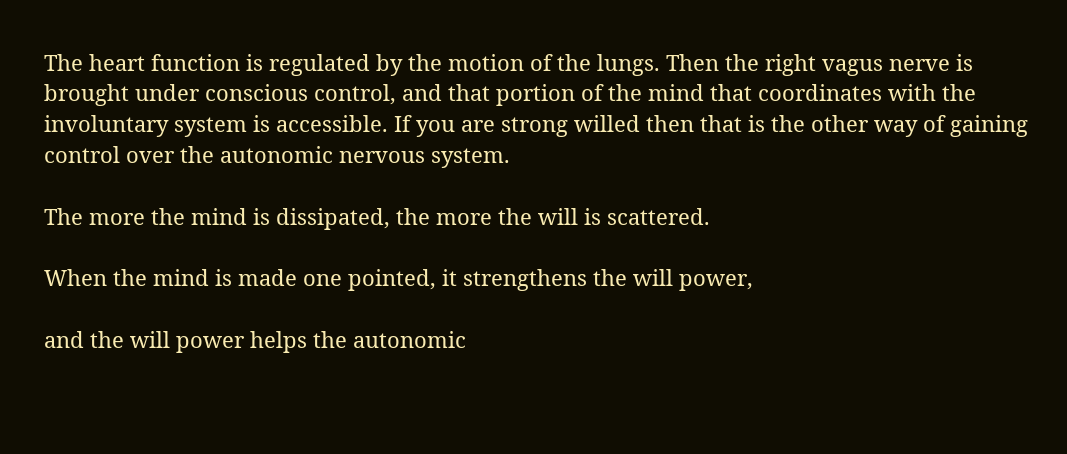The heart function is regulated by the motion of the lungs. Then the right vagus nerve is brought under conscious control, and that portion of the mind that coordinates with the involuntary system is accessible. If you are strong willed then that is the other way of gaining control over the autonomic nervous system.

The more the mind is dissipated, the more the will is scattered.

When the mind is made one pointed, it strengthens the will power,

and the will power helps the autonomic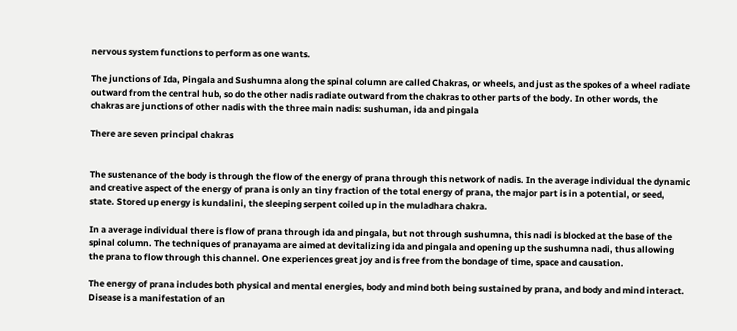nervous system functions to perform as one wants.

The junctions of Ida, Pingala and Sushumna along the spinal column are called Chakras, or wheels, and just as the spokes of a wheel radiate outward from the central hub, so do the other nadis radiate outward from the chakras to other parts of the body. In other words, the chakras are junctions of other nadis with the three main nadis: sushuman, ida and pingala

There are seven principal chakras


The sustenance of the body is through the flow of the energy of prana through this network of nadis. In the average individual the dynamic and creative aspect of the energy of prana is only an tiny fraction of the total energy of prana, the major part is in a potential, or seed, state. Stored up energy is kundalini, the sleeping serpent coiled up in the muladhara chakra.

In a average individual there is flow of prana through ida and pingala, but not through sushumna, this nadi is blocked at the base of the spinal column. The techniques of pranayama are aimed at devitalizing ida and pingala and opening up the sushumna nadi, thus allowing the prana to flow through this channel. One experiences great joy and is free from the bondage of time, space and causation.

The energy of prana includes both physical and mental energies, body and mind both being sustained by prana, and body and mind interact. Disease is a manifestation of an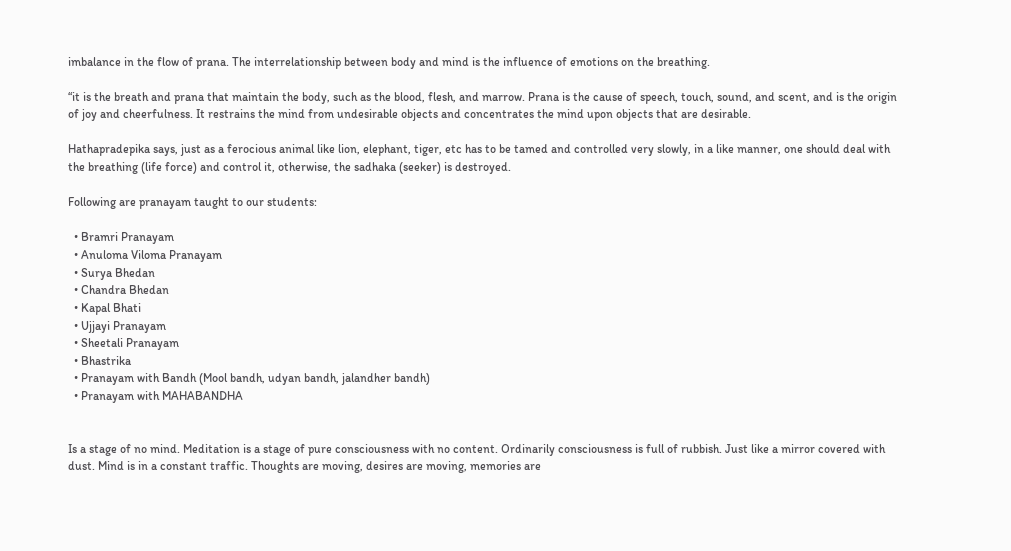imbalance in the flow of prana. The interrelationship between body and mind is the influence of emotions on the breathing.

“it is the breath and prana that maintain the body, such as the blood, flesh, and marrow. Prana is the cause of speech, touch, sound, and scent, and is the origin of joy and cheerfulness. It restrains the mind from undesirable objects and concentrates the mind upon objects that are desirable.

Hathapradepika says, just as a ferocious animal like lion, elephant, tiger, etc has to be tamed and controlled very slowly, in a like manner, one should deal with the breathing (life force) and control it, otherwise, the sadhaka (seeker) is destroyed.

Following are pranayam taught to our students:

  • Bramri Pranayam
  • Anuloma Viloma Pranayam
  • Surya Bhedan
  • Chandra Bhedan
  • Kapal Bhati
  • Ujjayi Pranayam
  • Sheetali Pranayam
  • Bhastrika
  • Pranayam with Bandh (Mool bandh, udyan bandh, jalandher bandh)
  • Pranayam with MAHABANDHA


Is a stage of no mind. Meditation is a stage of pure consciousness with no content. Ordinarily consciousness is full of rubbish. Just like a mirror covered with dust. Mind is in a constant traffic. Thoughts are moving, desires are moving, memories are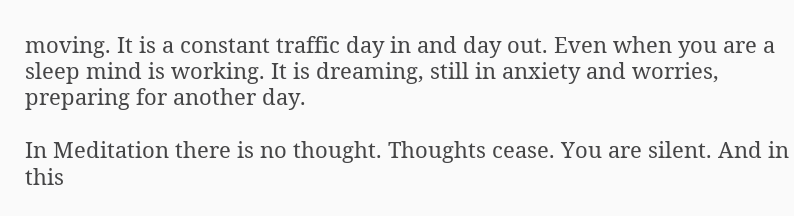moving. It is a constant traffic day in and day out. Even when you are a sleep mind is working. It is dreaming, still in anxiety and worries, preparing for another day.

In Meditation there is no thought. Thoughts cease. You are silent. And in this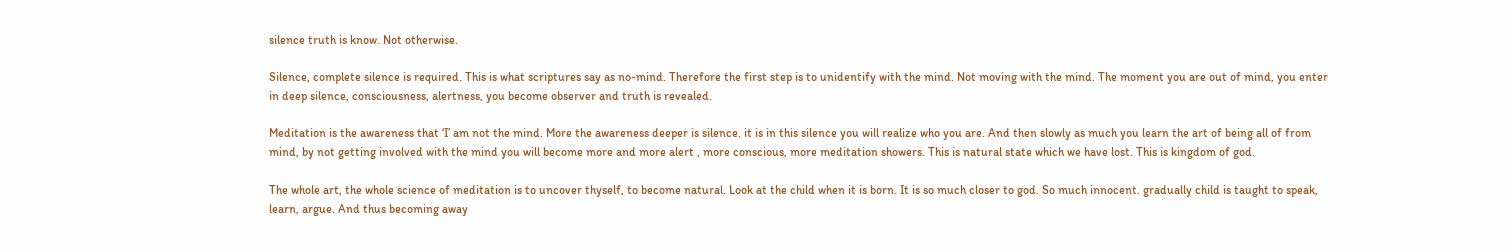silence truth is know. Not otherwise.

Silence, complete silence is required. This is what scriptures say as no-mind. Therefore the first step is to unidentify with the mind. Not moving with the mind. The moment you are out of mind, you enter in deep silence, consciousness, alertness, you become observer and truth is revealed.

Meditation is the awareness that ‘I’ am not the mind. More the awareness deeper is silence. it is in this silence you will realize who you are. And then slowly as much you learn the art of being all of from mind, by not getting involved with the mind you will become more and more alert , more conscious, more meditation showers. This is natural state which we have lost. This is kingdom of god.

The whole art, the whole science of meditation is to uncover thyself, to become natural. Look at the child when it is born. It is so much closer to god. So much innocent. gradually child is taught to speak, learn, argue. And thus becoming away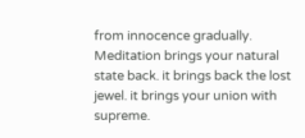from innocence gradually. Meditation brings your natural state back. it brings back the lost jewel. it brings your union with supreme.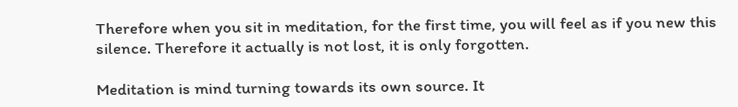Therefore when you sit in meditation, for the first time, you will feel as if you new this silence. Therefore it actually is not lost, it is only forgotten.

Meditation is mind turning towards its own source. It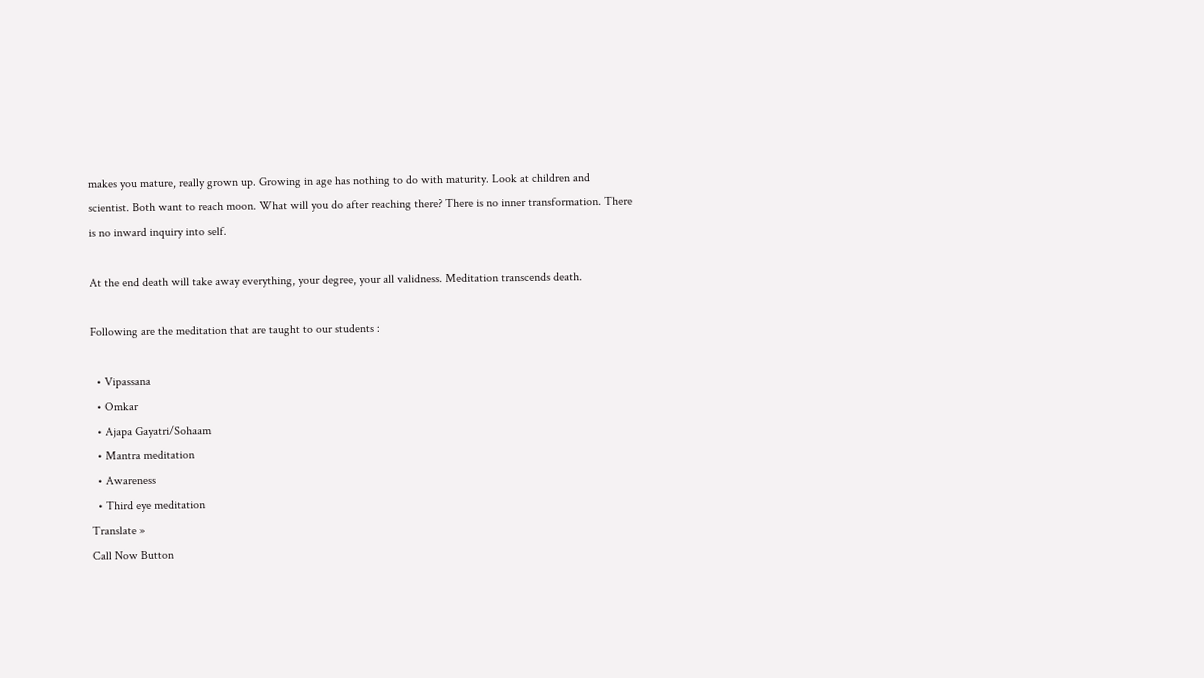makes you mature, really grown up. Growing in age has nothing to do with maturity. Look at children and scientist. Both want to reach moon. What will you do after reaching there? There is no inner transformation. There is no inward inquiry into self.

At the end death will take away everything, your degree, your all validness. Meditation transcends death.

Following are the meditation that are taught to our students :

  • Vipassana
  • Omkar
  • Ajapa Gayatri/Sohaam
  • Mantra meditation
  • Awareness
  • Third eye meditation
Translate »
Call Now Button